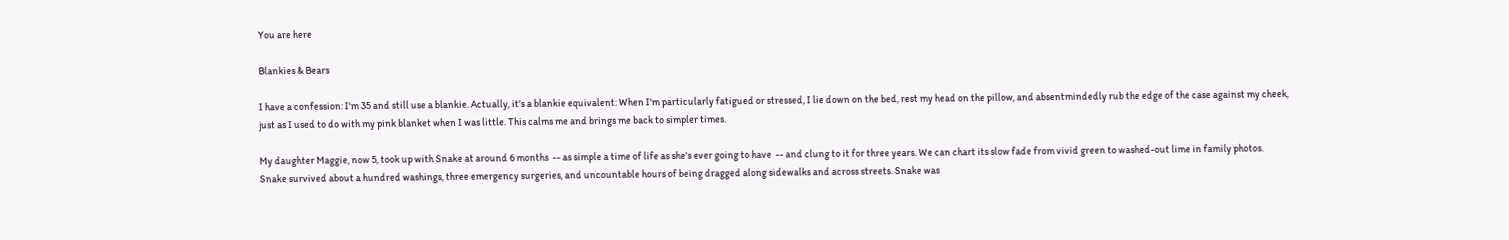You are here

Blankies & Bears

I have a confession: I'm 35 and still use a blankie. Actually, it's a blankie equivalent: When I'm particularly fatigued or stressed, I lie down on the bed, rest my head on the pillow, and absentmindedly rub the edge of the case against my cheek, just as I used to do with my pink blanket when I was little. This calms me and brings me back to simpler times.

My daughter Maggie, now 5, took up with Snake at around 6 months  -- as simple a time of life as she's ever going to have  -- and clung to it for three years. We can chart its slow fade from vivid green to washed-out lime in family photos. Snake survived about a hundred washings, three emergency surgeries, and uncountable hours of being dragged along sidewalks and across streets. Snake was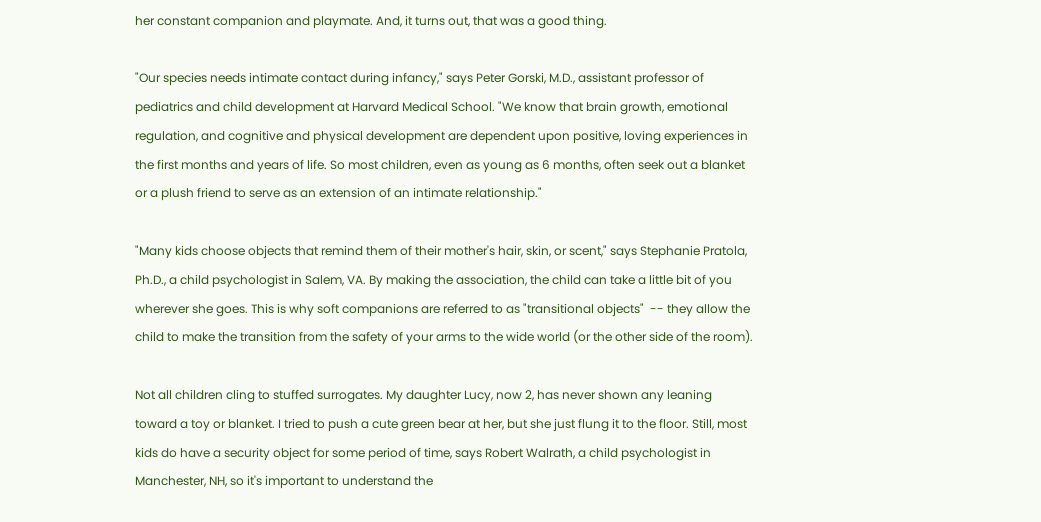her constant companion and playmate. And, it turns out, that was a good thing.

"Our species needs intimate contact during infancy," says Peter Gorski, M.D., assistant professor of pediatrics and child development at Harvard Medical School. "We know that brain growth, emotional regulation, and cognitive and physical development are dependent upon positive, loving experiences in the first months and years of life. So most children, even as young as 6 months, often seek out a blanket or a plush friend to serve as an extension of an intimate relationship."

"Many kids choose objects that remind them of their mother's hair, skin, or scent," says Stephanie Pratola, Ph.D., a child psychologist in Salem, VA. By making the association, the child can take a little bit of you wherever she goes. This is why soft companions are referred to as "transitional objects"  -- they allow the child to make the transition from the safety of your arms to the wide world (or the other side of the room).

Not all children cling to stuffed surrogates. My daughter Lucy, now 2, has never shown any leaning toward a toy or blanket. I tried to push a cute green bear at her, but she just flung it to the floor. Still, most kids do have a security object for some period of time, says Robert Walrath, a child psychologist in Manchester, NH, so it's important to understand the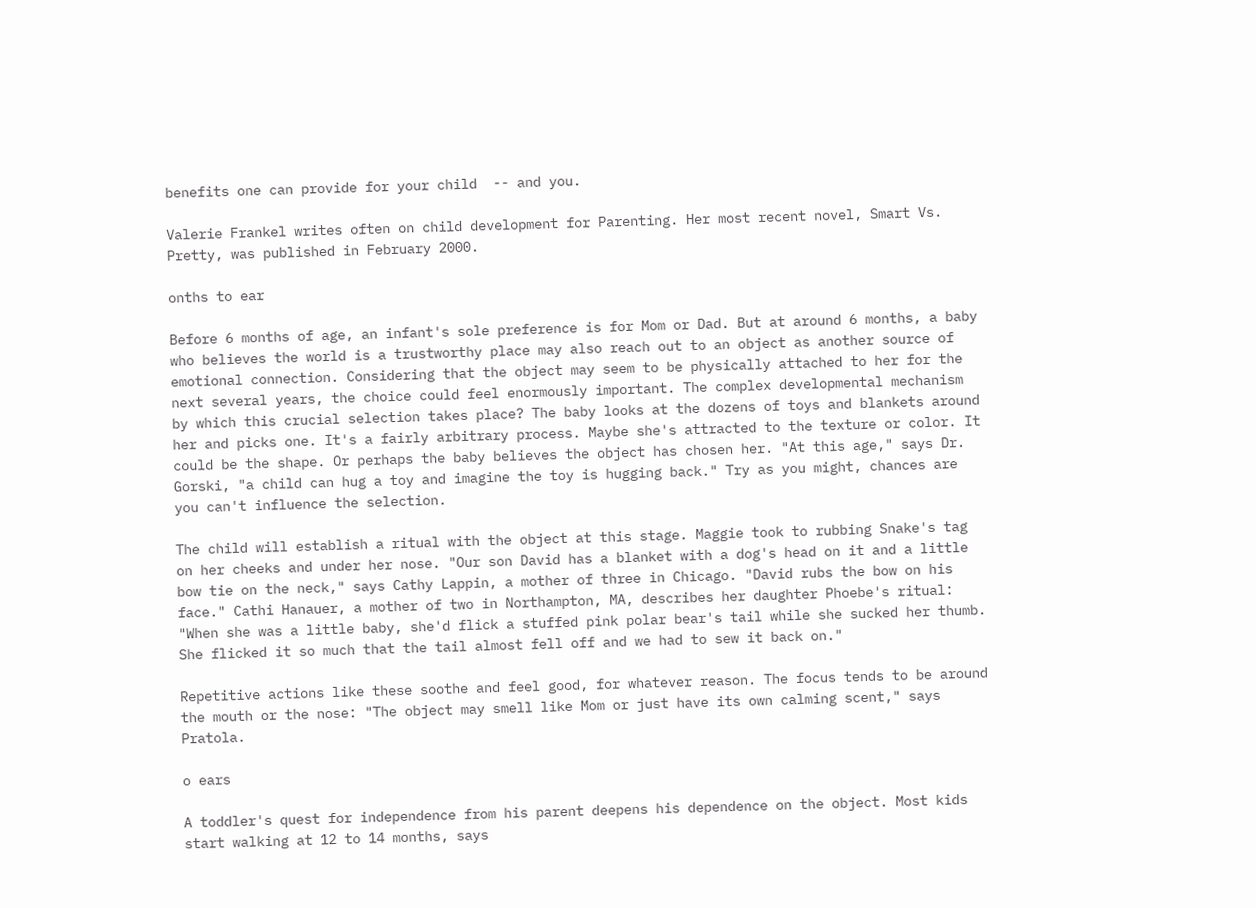benefits one can provide for your child  -- and you.

Valerie Frankel writes often on child development for Parenting. Her most recent novel, Smart Vs. Pretty, was published in February 2000.

onths to ear

Before 6 months of age, an infant's sole preference is for Mom or Dad. But at around 6 months, a baby who believes the world is a trustworthy place may also reach out to an object as another source of emotional connection. Considering that the object may seem to be physically attached to her for the next several years, the choice could feel enormously important. The complex developmental mechanism by which this crucial selection takes place? The baby looks at the dozens of toys and blankets around her and picks one. It's a fairly arbitrary process. Maybe she's attracted to the texture or color. It could be the shape. Or perhaps the baby believes the object has chosen her. "At this age," says Dr. Gorski, "a child can hug a toy and imagine the toy is hugging back." Try as you might, chances are you can't influence the selection.

The child will establish a ritual with the object at this stage. Maggie took to rubbing Snake's tag on her cheeks and under her nose. "Our son David has a blanket with a dog's head on it and a little bow tie on the neck," says Cathy Lappin, a mother of three in Chicago. "David rubs the bow on his face." Cathi Hanauer, a mother of two in Northampton, MA, describes her daughter Phoebe's ritual: "When she was a little baby, she'd flick a stuffed pink polar bear's tail while she sucked her thumb. She flicked it so much that the tail almost fell off and we had to sew it back on."

Repetitive actions like these soothe and feel good, for whatever reason. The focus tends to be around the mouth or the nose: "The object may smell like Mom or just have its own calming scent," says Pratola.

o ears

A toddler's quest for independence from his parent deepens his dependence on the object. Most kids start walking at 12 to 14 months, says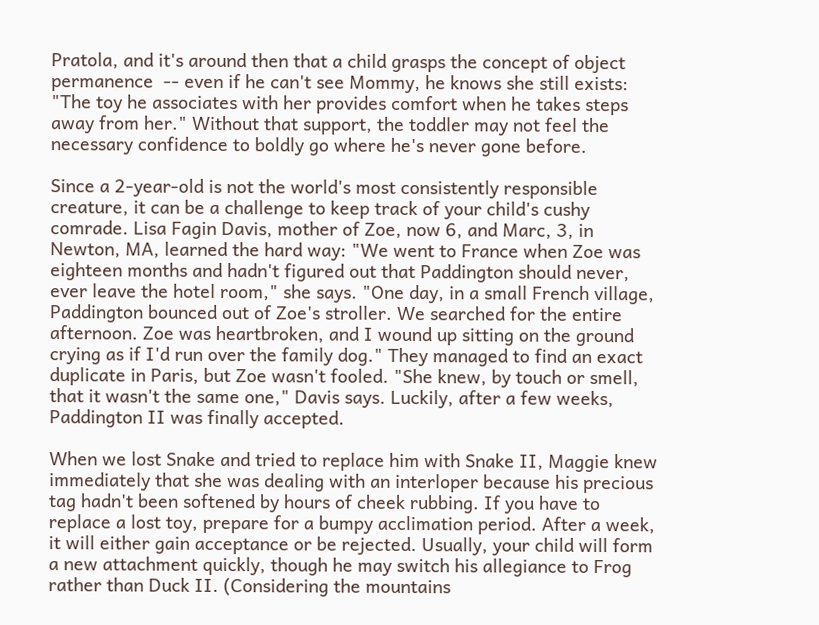Pratola, and it's around then that a child grasps the concept of object permanence  -- even if he can't see Mommy, he knows she still exists: "The toy he associates with her provides comfort when he takes steps away from her." Without that support, the toddler may not feel the necessary confidence to boldly go where he's never gone before.

Since a 2-year-old is not the world's most consistently responsible creature, it can be a challenge to keep track of your child's cushy comrade. Lisa Fagin Davis, mother of Zoe, now 6, and Marc, 3, in Newton, MA, learned the hard way: "We went to France when Zoe was eighteen months and hadn't figured out that Paddington should never, ever leave the hotel room," she says. "One day, in a small French village, Paddington bounced out of Zoe's stroller. We searched for the entire afternoon. Zoe was heartbroken, and I wound up sitting on the ground crying as if I'd run over the family dog." They managed to find an exact duplicate in Paris, but Zoe wasn't fooled. "She knew, by touch or smell, that it wasn't the same one," Davis says. Luckily, after a few weeks, Paddington II was finally accepted.

When we lost Snake and tried to replace him with Snake II, Maggie knew immediately that she was dealing with an interloper because his precious tag hadn't been softened by hours of cheek rubbing. If you have to replace a lost toy, prepare for a bumpy acclimation period. After a week, it will either gain acceptance or be rejected. Usually, your child will form a new attachment quickly, though he may switch his allegiance to Frog rather than Duck II. (Considering the mountains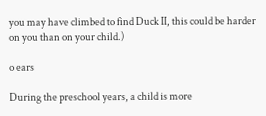you may have climbed to find Duck II, this could be harder on you than on your child.)

o ears

During the preschool years, a child is more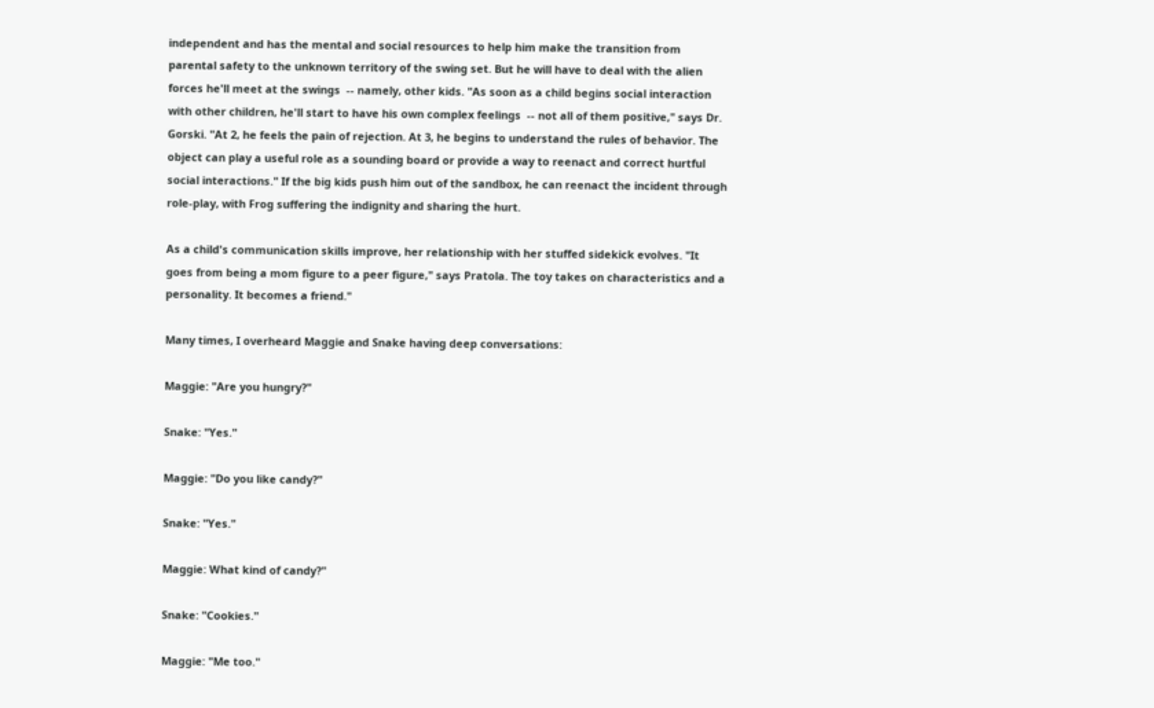independent and has the mental and social resources to help him make the transition from parental safety to the unknown territory of the swing set. But he will have to deal with the alien forces he'll meet at the swings  -- namely, other kids. "As soon as a child begins social interaction with other children, he'll start to have his own complex feelings  -- not all of them positive," says Dr. Gorski. "At 2, he feels the pain of rejection. At 3, he begins to understand the rules of behavior. The object can play a useful role as a sounding board or provide a way to reenact and correct hurtful social interactions." If the big kids push him out of the sandbox, he can reenact the incident through role-play, with Frog suffering the indignity and sharing the hurt.

As a child's communication skills improve, her relationship with her stuffed sidekick evolves. "It goes from being a mom figure to a peer figure," says Pratola. The toy takes on characteristics and a personality. It becomes a friend."

Many times, I overheard Maggie and Snake having deep conversations:

Maggie: "Are you hungry?"

Snake: "Yes."

Maggie: "Do you like candy?"

Snake: "Yes."

Maggie: What kind of candy?"

Snake: "Cookies."

Maggie: "Me too."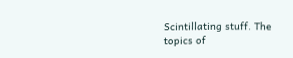Scintillating stuff. The topics of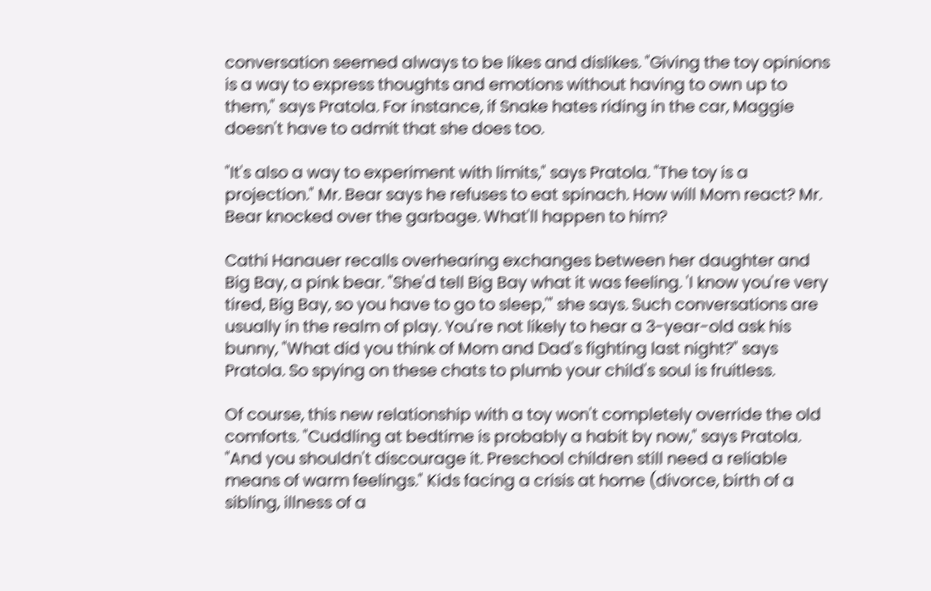conversation seemed always to be likes and dislikes. "Giving the toy opinions is a way to express thoughts and emotions without having to own up to them," says Pratola. For instance, if Snake hates riding in the car, Maggie doesn't have to admit that she does too.

"It's also a way to experiment with limits," says Pratola. "The toy is a projection." Mr. Bear says he refuses to eat spinach. How will Mom react? Mr. Bear knocked over the garbage. What'll happen to him?

Cathi Hanauer recalls overhearing exchanges between her daughter and Big Bay, a pink bear. "She'd tell Big Bay what it was feeling. 'I know you're very tired, Big Bay, so you have to go to sleep,'" she says. Such conversations are usually in the realm of play. You're not likely to hear a 3-year-old ask his bunny, "What did you think of Mom and Dad's fighting last night?" says Pratola. So spying on these chats to plumb your child's soul is fruitless.

Of course, this new relationship with a toy won't completely override the old comforts. "Cuddling at bedtime is probably a habit by now," says Pratola. "And you shouldn't discourage it. Preschool children still need a reliable means of warm feelings." Kids facing a crisis at home (divorce, birth of a sibling, illness of a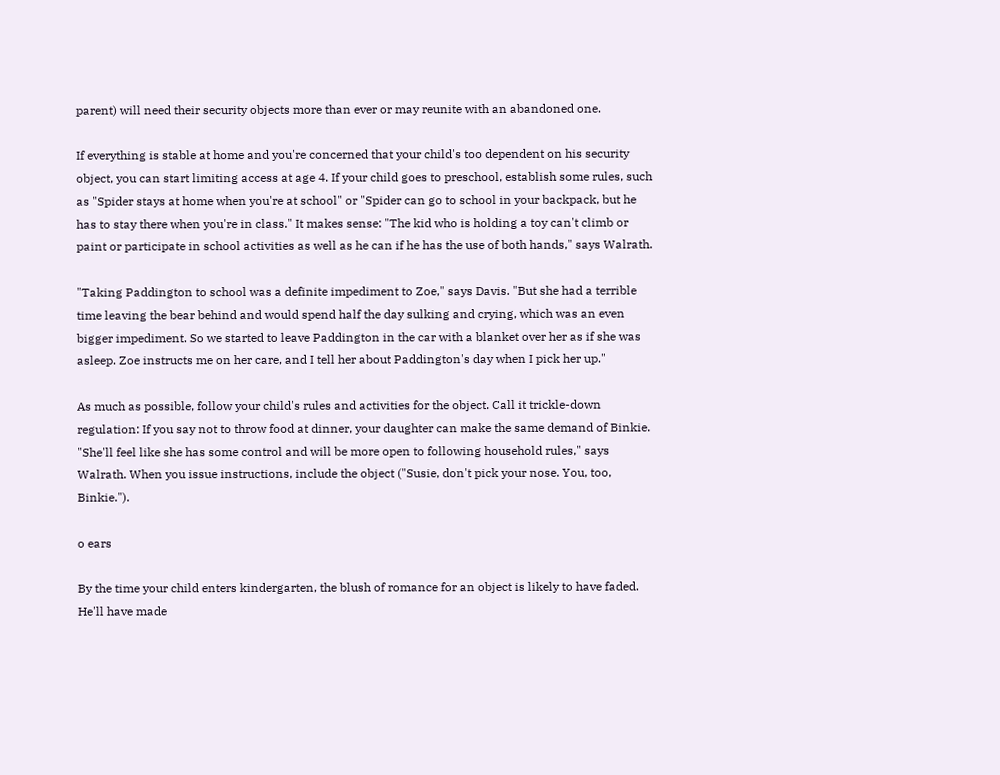parent) will need their security objects more than ever or may reunite with an abandoned one.

If everything is stable at home and you're concerned that your child's too dependent on his security object, you can start limiting access at age 4. If your child goes to preschool, establish some rules, such as "Spider stays at home when you're at school" or "Spider can go to school in your backpack, but he has to stay there when you're in class." It makes sense: "The kid who is holding a toy can't climb or paint or participate in school activities as well as he can if he has the use of both hands," says Walrath.

"Taking Paddington to school was a definite impediment to Zoe," says Davis. "But she had a terrible time leaving the bear behind and would spend half the day sulking and crying, which was an even bigger impediment. So we started to leave Paddington in the car with a blanket over her as if she was asleep. Zoe instructs me on her care, and I tell her about Paddington's day when I pick her up."

As much as possible, follow your child's rules and activities for the object. Call it trickle-down regulation: If you say not to throw food at dinner, your daughter can make the same demand of Binkie. "She'll feel like she has some control and will be more open to following household rules," says Walrath. When you issue instructions, include the object ("Susie, don't pick your nose. You, too, Binkie.").

o ears

By the time your child enters kindergarten, the blush of romance for an object is likely to have faded. He'll have made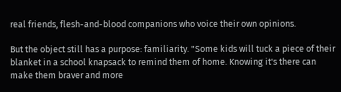real friends, flesh-and-blood companions who voice their own opinions.

But the object still has a purpose: familiarity. "Some kids will tuck a piece of their blanket in a school knapsack to remind them of home. Knowing it's there can make them braver and more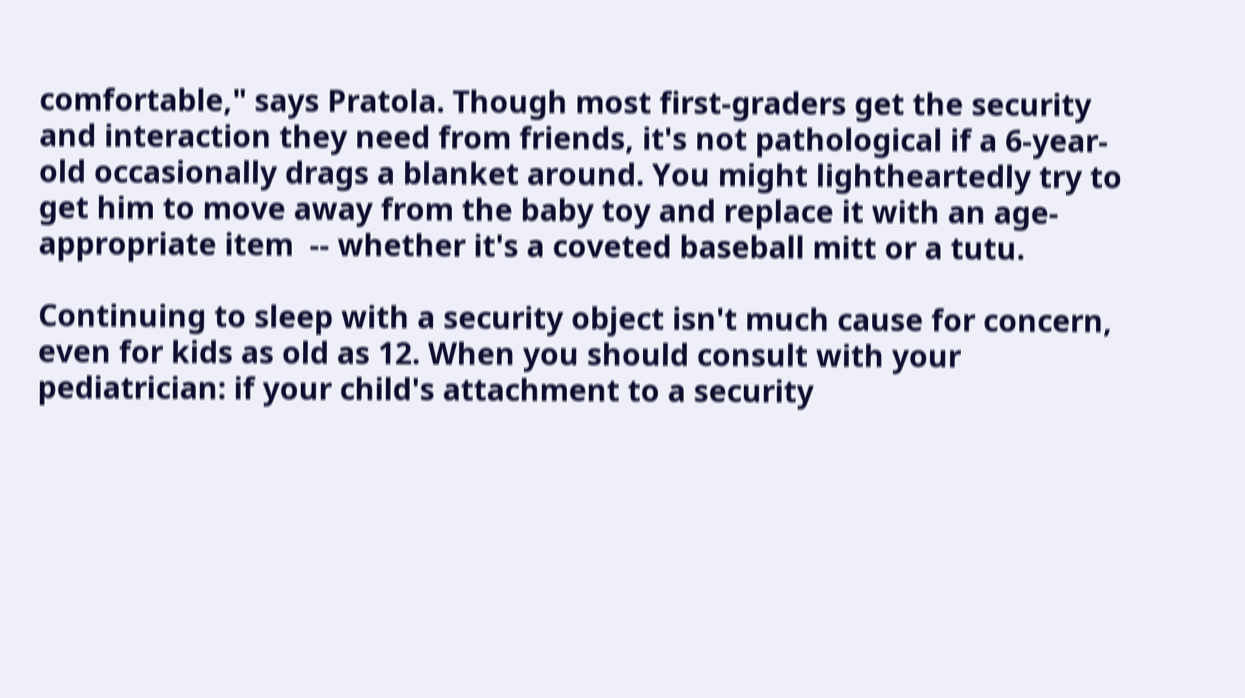comfortable," says Pratola. Though most first-graders get the security and interaction they need from friends, it's not pathological if a 6-year-old occasionally drags a blanket around. You might lightheartedly try to get him to move away from the baby toy and replace it with an age-appropriate item  -- whether it's a coveted baseball mitt or a tutu.

Continuing to sleep with a security object isn't much cause for concern, even for kids as old as 12. When you should consult with your pediatrician: if your child's attachment to a security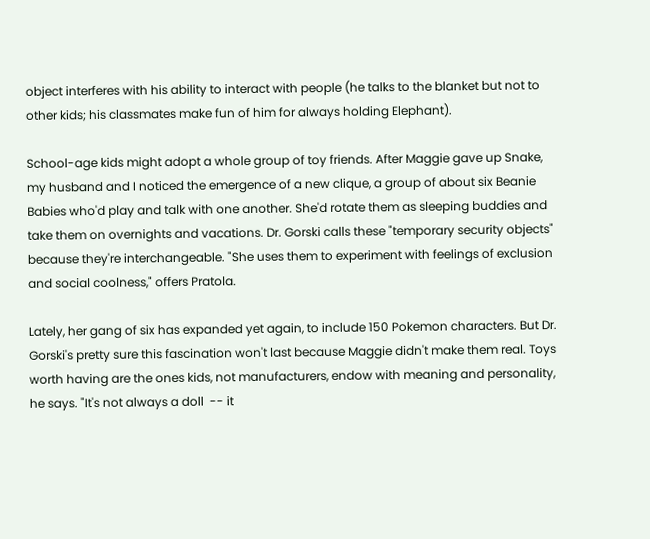object interferes with his ability to interact with people (he talks to the blanket but not to other kids; his classmates make fun of him for always holding Elephant).

School-age kids might adopt a whole group of toy friends. After Maggie gave up Snake, my husband and I noticed the emergence of a new clique, a group of about six Beanie Babies who'd play and talk with one another. She'd rotate them as sleeping buddies and take them on overnights and vacations. Dr. Gorski calls these "temporary security objects" because they're interchangeable. "She uses them to experiment with feelings of exclusion and social coolness," offers Pratola.

Lately, her gang of six has expanded yet again, to include 150 Pokemon characters. But Dr. Gorski's pretty sure this fascination won't last because Maggie didn't make them real. Toys worth having are the ones kids, not manufacturers, endow with meaning and personality, he says. "It's not always a doll  -- it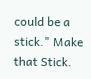could be a stick." Make that Stick.